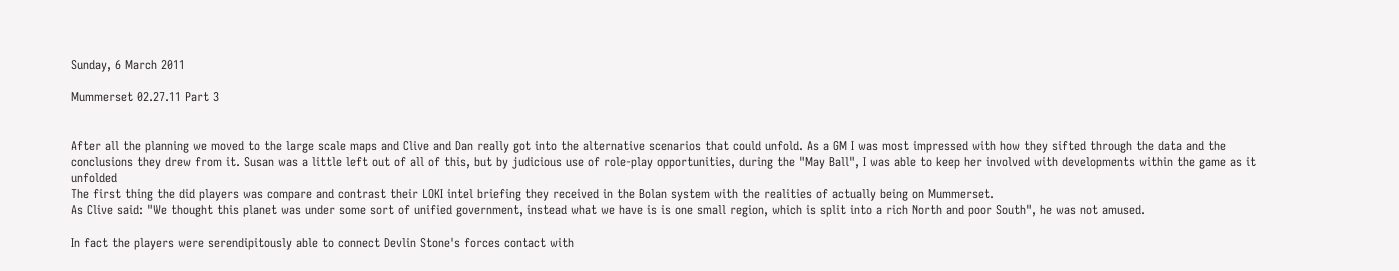Sunday, 6 March 2011

Mummerset 02.27.11 Part 3


After all the planning we moved to the large scale maps and Clive and Dan really got into the alternative scenarios that could unfold. As a GM I was most impressed with how they sifted through the data and the conclusions they drew from it. Susan was a little left out of all of this, but by judicious use of role-play opportunities, during the "May Ball", I was able to keep her involved with developments within the game as it unfolded
The first thing the did players was compare and contrast their LOKI intel briefing they received in the Bolan system with the realities of actually being on Mummerset.
As Clive said: "We thought this planet was under some sort of unified government, instead what we have is is one small region, which is split into a rich North and poor South", he was not amused.

In fact the players were serendipitously able to connect Devlin Stone's forces contact with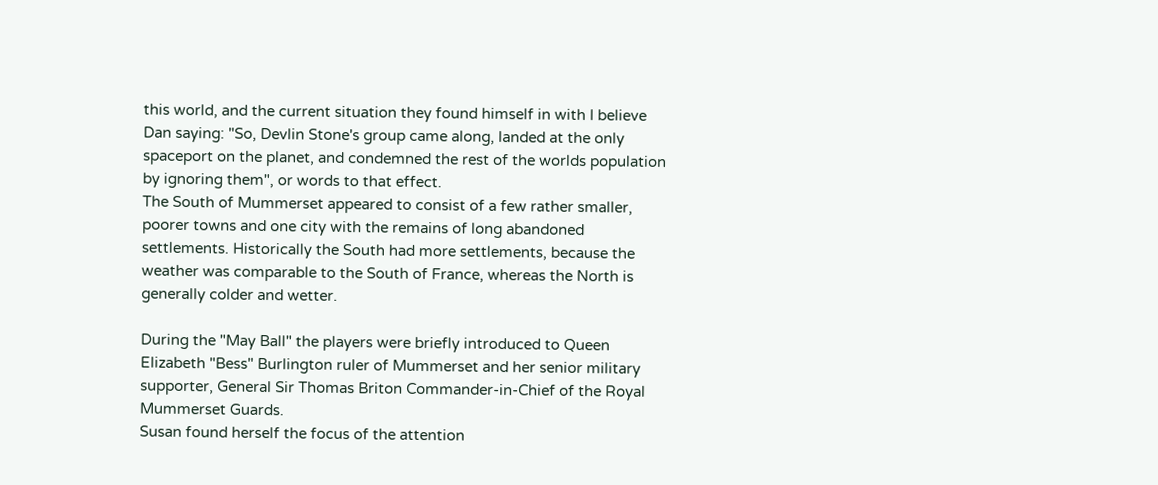this world, and the current situation they found himself in with I believe Dan saying: "So, Devlin Stone's group came along, landed at the only spaceport on the planet, and condemned the rest of the worlds population by ignoring them", or words to that effect.
The South of Mummerset appeared to consist of a few rather smaller, poorer towns and one city with the remains of long abandoned settlements. Historically the South had more settlements, because the weather was comparable to the South of France, whereas the North is generally colder and wetter.

During the "May Ball" the players were briefly introduced to Queen Elizabeth "Bess" Burlington ruler of Mummerset and her senior military supporter, General Sir Thomas Briton Commander-in-Chief of the Royal Mummerset Guards.
Susan found herself the focus of the attention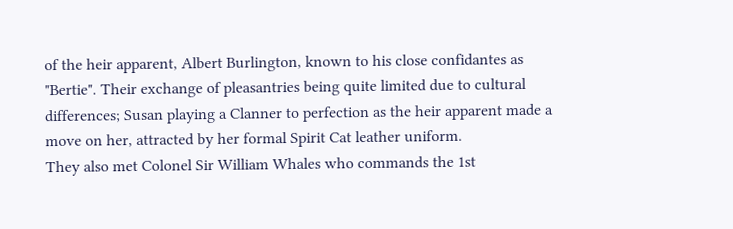of the heir apparent, Albert Burlington, known to his close confidantes as "Bertie". Their exchange of pleasantries being quite limited due to cultural differences; Susan playing a Clanner to perfection as the heir apparent made a move on her, attracted by her formal Spirit Cat leather uniform.
They also met Colonel Sir William Whales who commands the 1st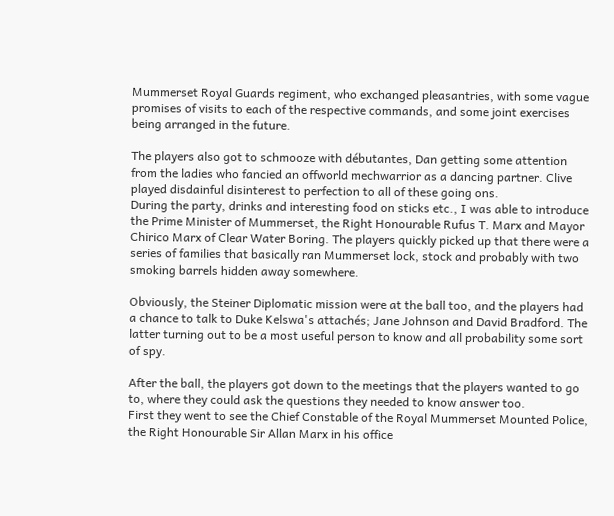Mummerset Royal Guards regiment, who exchanged pleasantries, with some vague promises of visits to each of the respective commands, and some joint exercises being arranged in the future.

The players also got to schmooze with débutantes, Dan getting some attention from the ladies who fancied an offworld mechwarrior as a dancing partner. Clive played disdainful disinterest to perfection to all of these going ons.
During the party, drinks and interesting food on sticks etc., I was able to introduce the Prime Minister of Mummerset, the Right Honourable Rufus T. Marx and Mayor Chirico Marx of Clear Water Boring. The players quickly picked up that there were a series of families that basically ran Mummerset lock, stock and probably with two smoking barrels hidden away somewhere.

Obviously, the Steiner Diplomatic mission were at the ball too, and the players had a chance to talk to Duke Kelswa's attachés; Jane Johnson and David Bradford. The latter turning out to be a most useful person to know and all probability some sort of spy.

After the ball, the players got down to the meetings that the players wanted to go to, where they could ask the questions they needed to know answer too.
First they went to see the Chief Constable of the Royal Mummerset Mounted Police, the Right Honourable Sir Allan Marx in his office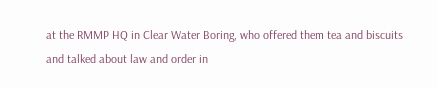at the RMMP HQ in Clear Water Boring, who offered them tea and biscuits and talked about law and order in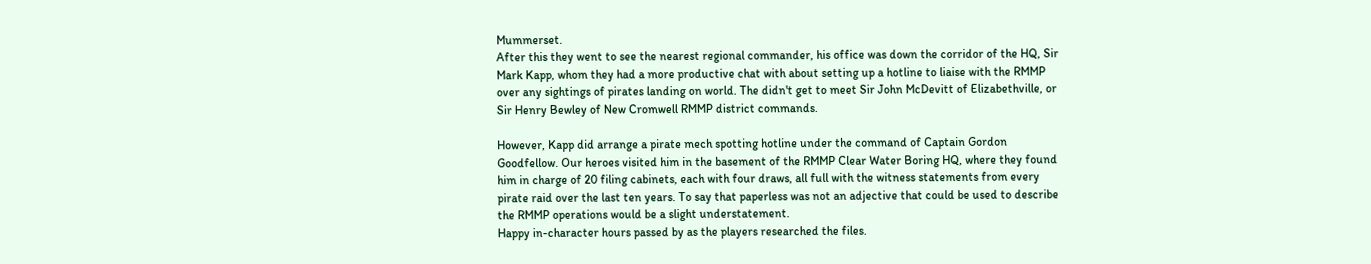Mummerset.
After this they went to see the nearest regional commander, his office was down the corridor of the HQ, Sir Mark Kapp, whom they had a more productive chat with about setting up a hotline to liaise with the RMMP over any sightings of pirates landing on world. The didn't get to meet Sir John McDevitt of Elizabethville, or Sir Henry Bewley of New Cromwell RMMP district commands.

However, Kapp did arrange a pirate mech spotting hotline under the command of Captain Gordon Goodfellow. Our heroes visited him in the basement of the RMMP Clear Water Boring HQ, where they found him in charge of 20 filing cabinets, each with four draws, all full with the witness statements from every pirate raid over the last ten years. To say that paperless was not an adjective that could be used to describe the RMMP operations would be a slight understatement.
Happy in-character hours passed by as the players researched the files.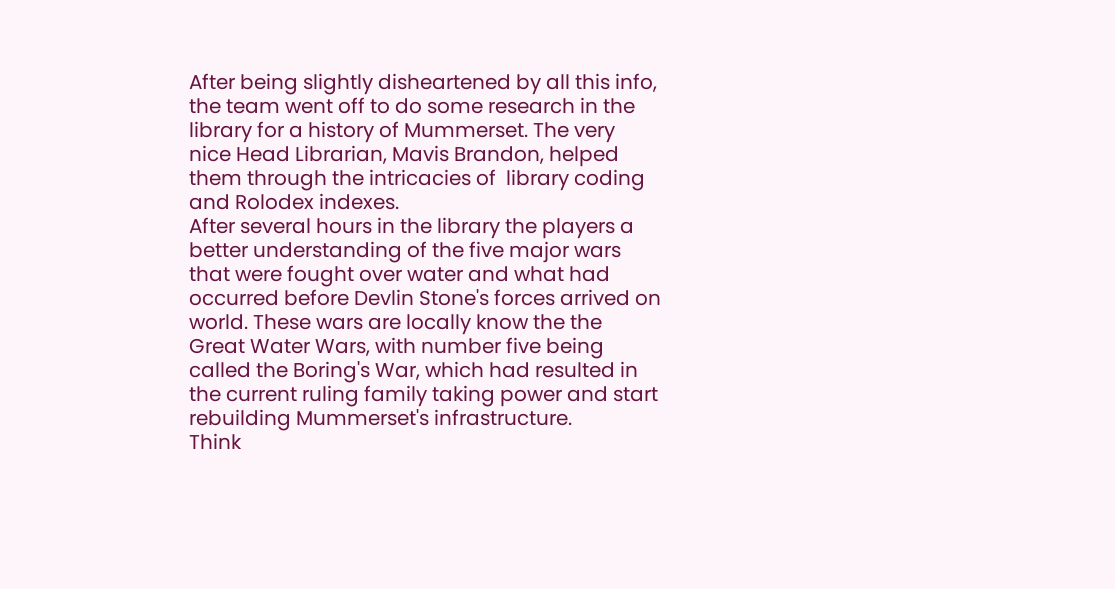After being slightly disheartened by all this info, the team went off to do some research in the library for a history of Mummerset. The very nice Head Librarian, Mavis Brandon, helped them through the intricacies of  library coding and Rolodex indexes.
After several hours in the library the players a better understanding of the five major wars that were fought over water and what had occurred before Devlin Stone's forces arrived on world. These wars are locally know the the Great Water Wars, with number five being called the Boring's War, which had resulted in the current ruling family taking power and start rebuilding Mummerset's infrastructure.
Think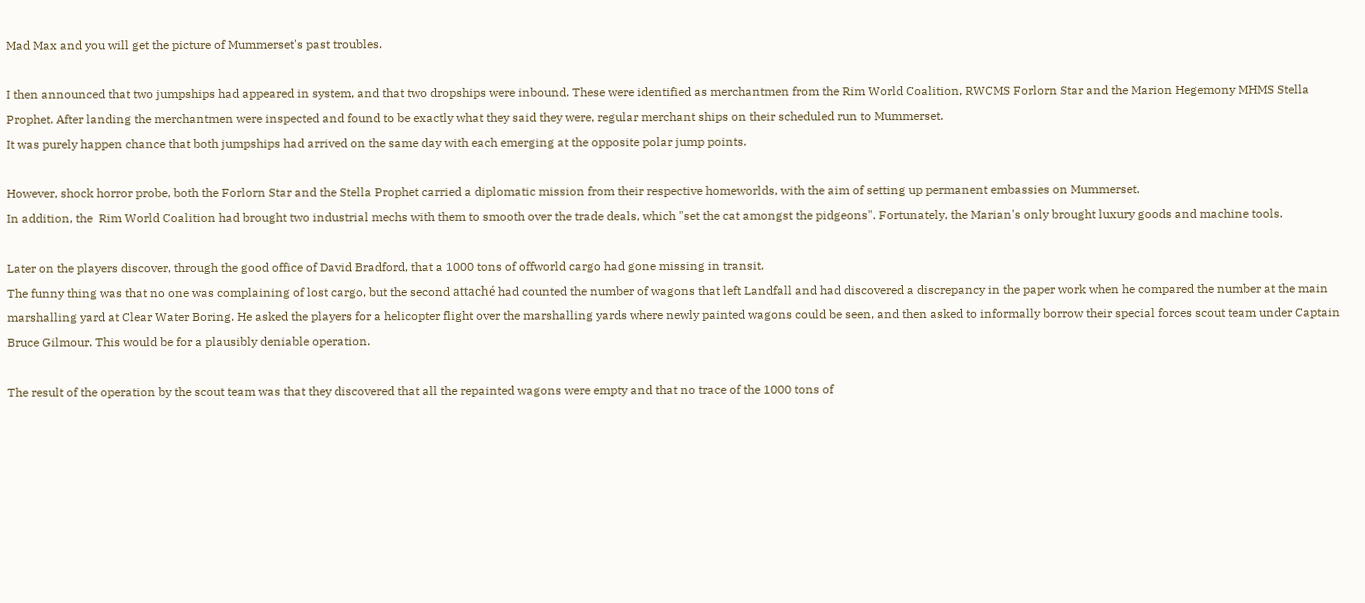Mad Max and you will get the picture of Mummerset's past troubles.

I then announced that two jumpships had appeared in system, and that two dropships were inbound. These were identified as merchantmen from the Rim World Coalition, RWCMS Forlorn Star and the Marion Hegemony MHMS Stella Prophet. After landing the merchantmen were inspected and found to be exactly what they said they were, regular merchant ships on their scheduled run to Mummerset.
It was purely happen chance that both jumpships had arrived on the same day with each emerging at the opposite polar jump points.

However, shock horror probe, both the Forlorn Star and the Stella Prophet carried a diplomatic mission from their respective homeworlds, with the aim of setting up permanent embassies on Mummerset.
In addition, the  Rim World Coalition had brought two industrial mechs with them to smooth over the trade deals, which "set the cat amongst the pidgeons". Fortunately, the Marian's only brought luxury goods and machine tools.

Later on the players discover, through the good office of David Bradford, that a 1000 tons of offworld cargo had gone missing in transit.
The funny thing was that no one was complaining of lost cargo, but the second attaché had counted the number of wagons that left Landfall and had discovered a discrepancy in the paper work when he compared the number at the main marshalling yard at Clear Water Boring. He asked the players for a helicopter flight over the marshalling yards where newly painted wagons could be seen, and then asked to informally borrow their special forces scout team under Captain Bruce Gilmour. This would be for a plausibly deniable operation.

The result of the operation by the scout team was that they discovered that all the repainted wagons were empty and that no trace of the 1000 tons of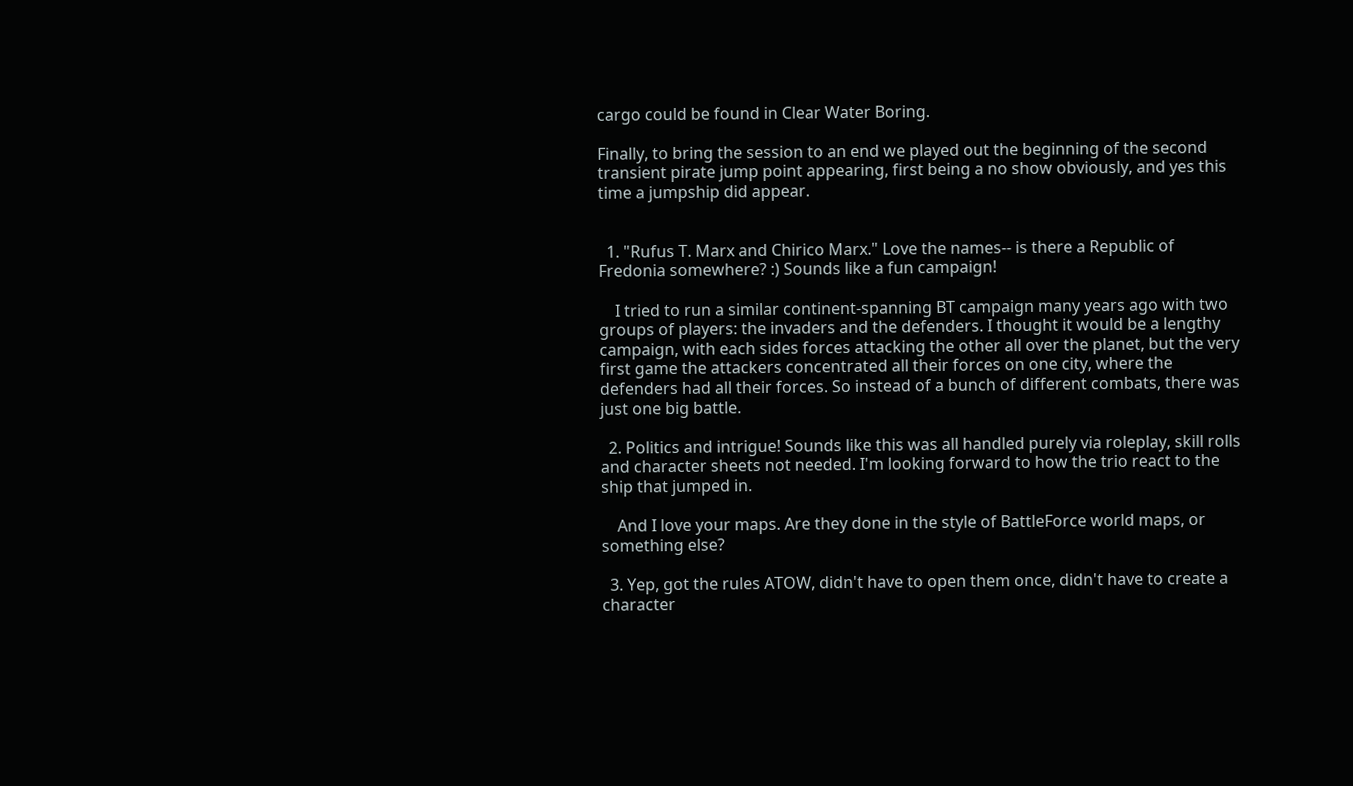cargo could be found in Clear Water Boring.

Finally, to bring the session to an end we played out the beginning of the second transient pirate jump point appearing, first being a no show obviously, and yes this time a jumpship did appear.


  1. "Rufus T. Marx and Chirico Marx." Love the names-- is there a Republic of Fredonia somewhere? :) Sounds like a fun campaign!

    I tried to run a similar continent-spanning BT campaign many years ago with two groups of players: the invaders and the defenders. I thought it would be a lengthy campaign, with each sides forces attacking the other all over the planet, but the very first game the attackers concentrated all their forces on one city, where the defenders had all their forces. So instead of a bunch of different combats, there was just one big battle.

  2. Politics and intrigue! Sounds like this was all handled purely via roleplay, skill rolls and character sheets not needed. I'm looking forward to how the trio react to the ship that jumped in.

    And I love your maps. Are they done in the style of BattleForce world maps, or something else?

  3. Yep, got the rules ATOW, didn't have to open them once, didn't have to create a character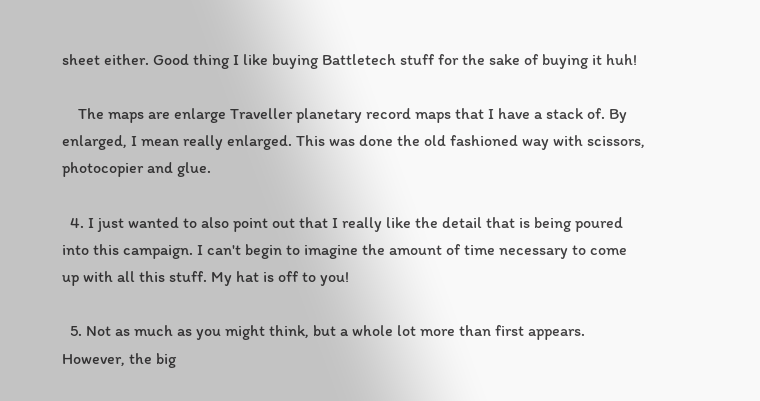sheet either. Good thing I like buying Battletech stuff for the sake of buying it huh!

    The maps are enlarge Traveller planetary record maps that I have a stack of. By enlarged, I mean really enlarged. This was done the old fashioned way with scissors, photocopier and glue.

  4. I just wanted to also point out that I really like the detail that is being poured into this campaign. I can't begin to imagine the amount of time necessary to come up with all this stuff. My hat is off to you!

  5. Not as much as you might think, but a whole lot more than first appears. However, the big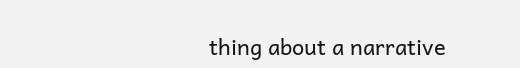thing about a narrative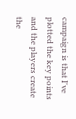campaign is that I've plotted the key points and the players create the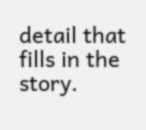detail that fills in the story.